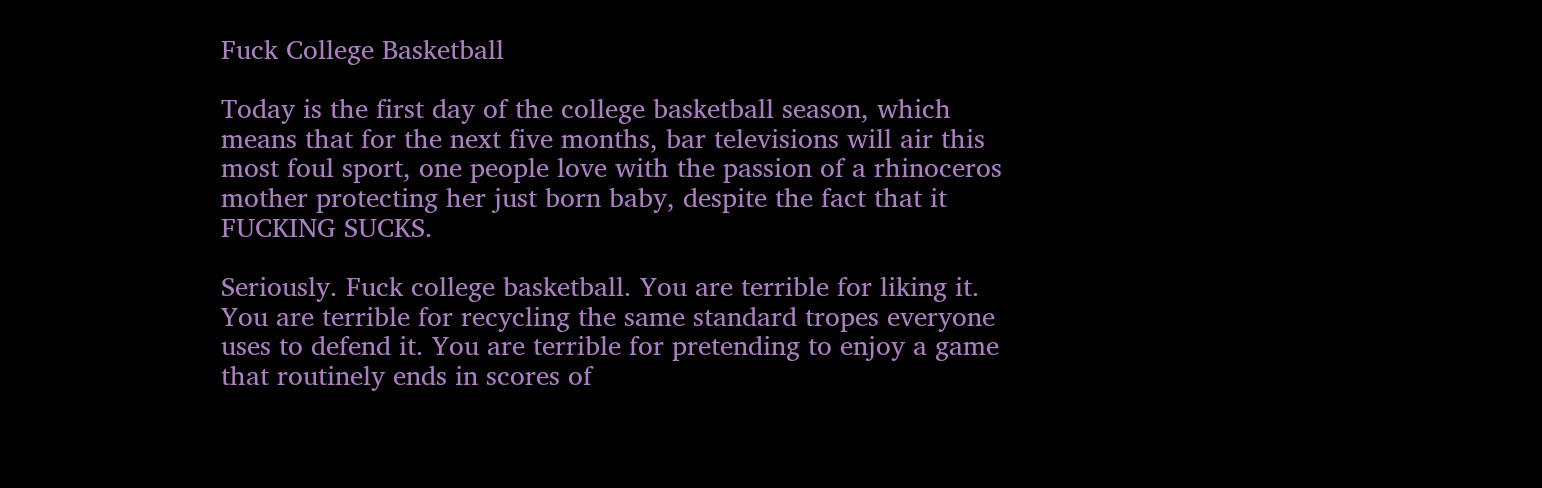Fuck College Basketball

Today is the first day of the college basketball season, which means that for the next five months, bar televisions will air this most foul sport, one people love with the passion of a rhinoceros mother protecting her just born baby, despite the fact that it FUCKING SUCKS.

Seriously. Fuck college basketball. You are terrible for liking it. You are terrible for recycling the same standard tropes everyone uses to defend it. You are terrible for pretending to enjoy a game that routinely ends in scores of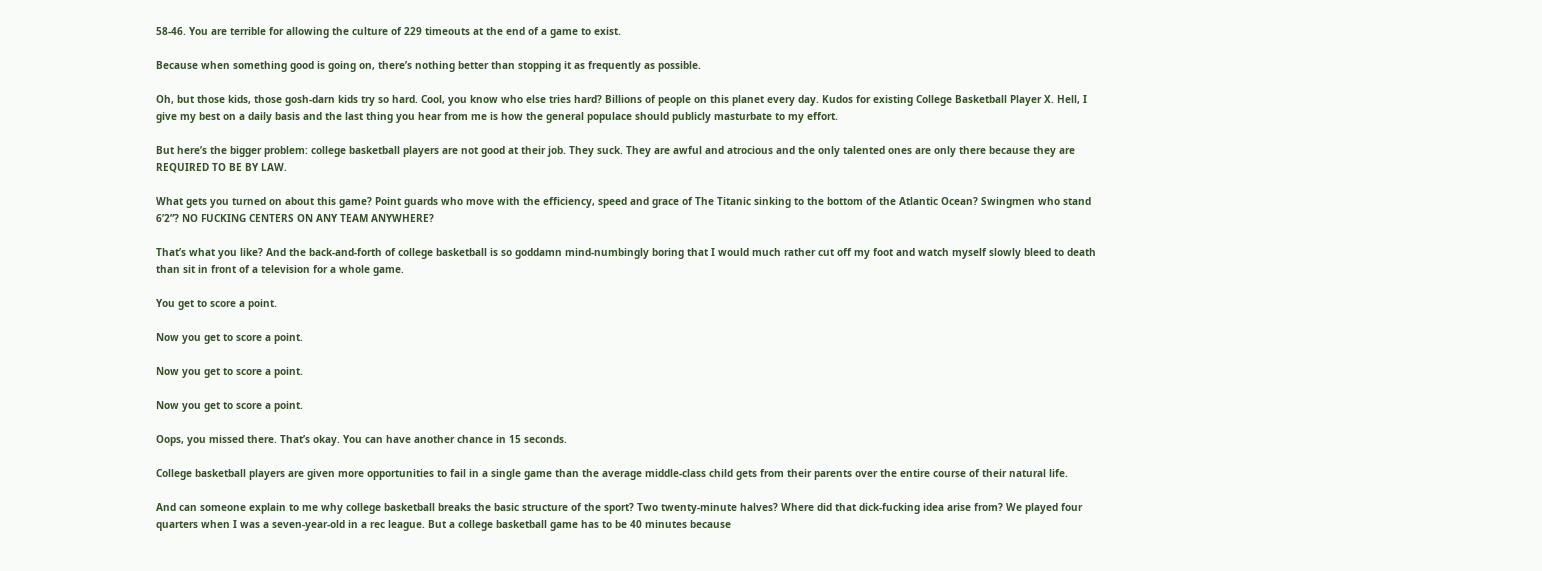58-46. You are terrible for allowing the culture of 229 timeouts at the end of a game to exist.

Because when something good is going on, there’s nothing better than stopping it as frequently as possible.

Oh, but those kids, those gosh-darn kids try so hard. Cool, you know who else tries hard? Billions of people on this planet every day. Kudos for existing College Basketball Player X. Hell, I give my best on a daily basis and the last thing you hear from me is how the general populace should publicly masturbate to my effort.

But here’s the bigger problem: college basketball players are not good at their job. They suck. They are awful and atrocious and the only talented ones are only there because they are REQUIRED TO BE BY LAW.

What gets you turned on about this game? Point guards who move with the efficiency, speed and grace of The Titanic sinking to the bottom of the Atlantic Ocean? Swingmen who stand 6’2”? NO FUCKING CENTERS ON ANY TEAM ANYWHERE?

That’s what you like? And the back-and-forth of college basketball is so goddamn mind-numbingly boring that I would much rather cut off my foot and watch myself slowly bleed to death than sit in front of a television for a whole game.

You get to score a point.

Now you get to score a point.

Now you get to score a point.

Now you get to score a point.

Oops, you missed there. That’s okay. You can have another chance in 15 seconds.

College basketball players are given more opportunities to fail in a single game than the average middle-class child gets from their parents over the entire course of their natural life.

And can someone explain to me why college basketball breaks the basic structure of the sport? Two twenty-minute halves? Where did that dick-fucking idea arise from? We played four quarters when I was a seven-year-old in a rec league. But a college basketball game has to be 40 minutes because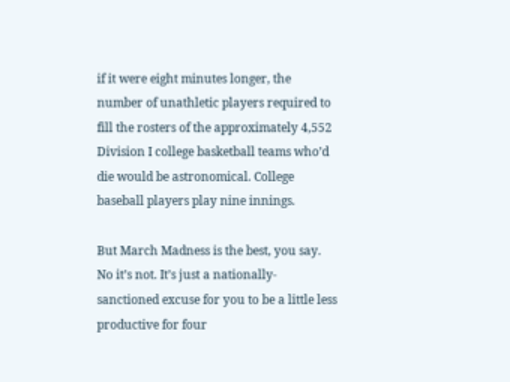if it were eight minutes longer, the number of unathletic players required to fill the rosters of the approximately 4,552 Division I college basketball teams who’d die would be astronomical. College baseball players play nine innings.

But March Madness is the best, you say. No it’s not. It’s just a nationally-sanctioned excuse for you to be a little less productive for four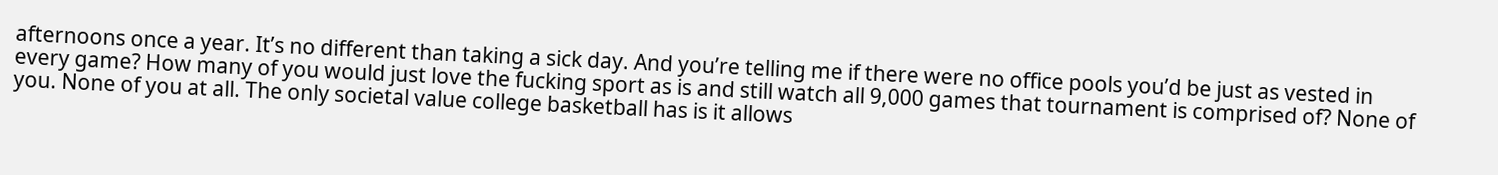afternoons once a year. It’s no different than taking a sick day. And you’re telling me if there were no office pools you’d be just as vested in every game? How many of you would just love the fucking sport as is and still watch all 9,000 games that tournament is comprised of? None of you. None of you at all. The only societal value college basketball has is it allows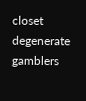closet degenerate gamblers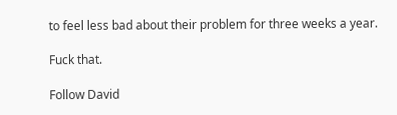to feel less bad about their problem for three weeks a year.

Fuck that.

Follow David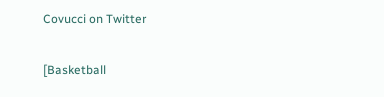Covucci on Twitter

[Basketball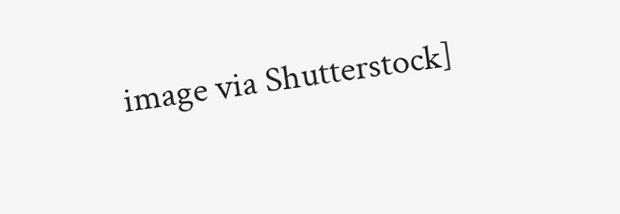image via Shutterstock]